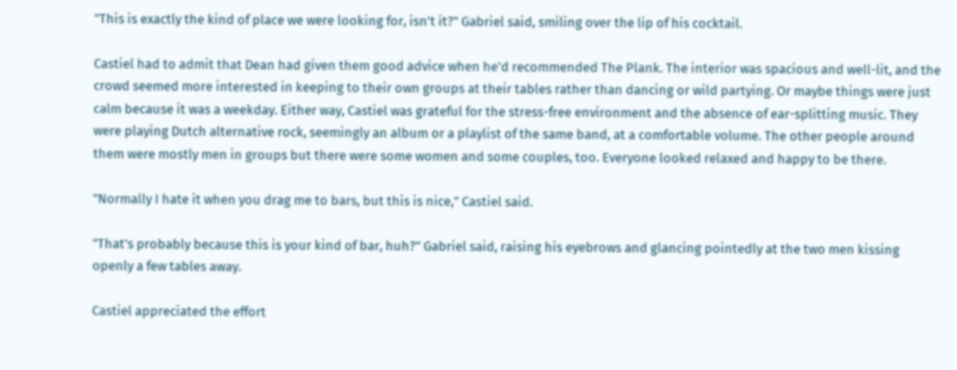"This is exactly the kind of place we were looking for, isn't it?" Gabriel said, smiling over the lip of his cocktail.

Castiel had to admit that Dean had given them good advice when he'd recommended The Plank. The interior was spacious and well-lit, and the crowd seemed more interested in keeping to their own groups at their tables rather than dancing or wild partying. Or maybe things were just calm because it was a weekday. Either way, Castiel was grateful for the stress-free environment and the absence of ear-splitting music. They were playing Dutch alternative rock, seemingly an album or a playlist of the same band, at a comfortable volume. The other people around them were mostly men in groups but there were some women and some couples, too. Everyone looked relaxed and happy to be there.

"Normally I hate it when you drag me to bars, but this is nice," Castiel said.

"That's probably because this is your kind of bar, huh?" Gabriel said, raising his eyebrows and glancing pointedly at the two men kissing openly a few tables away.

Castiel appreciated the effort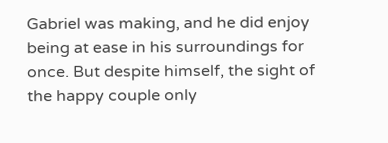Gabriel was making, and he did enjoy being at ease in his surroundings for once. But despite himself, the sight of the happy couple only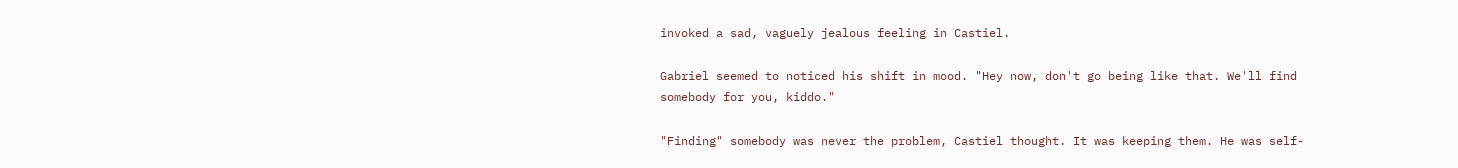invoked a sad, vaguely jealous feeling in Castiel.

Gabriel seemed to noticed his shift in mood. "Hey now, don't go being like that. We'll find somebody for you, kiddo."

"Finding" somebody was never the problem, Castiel thought. It was keeping them. He was self-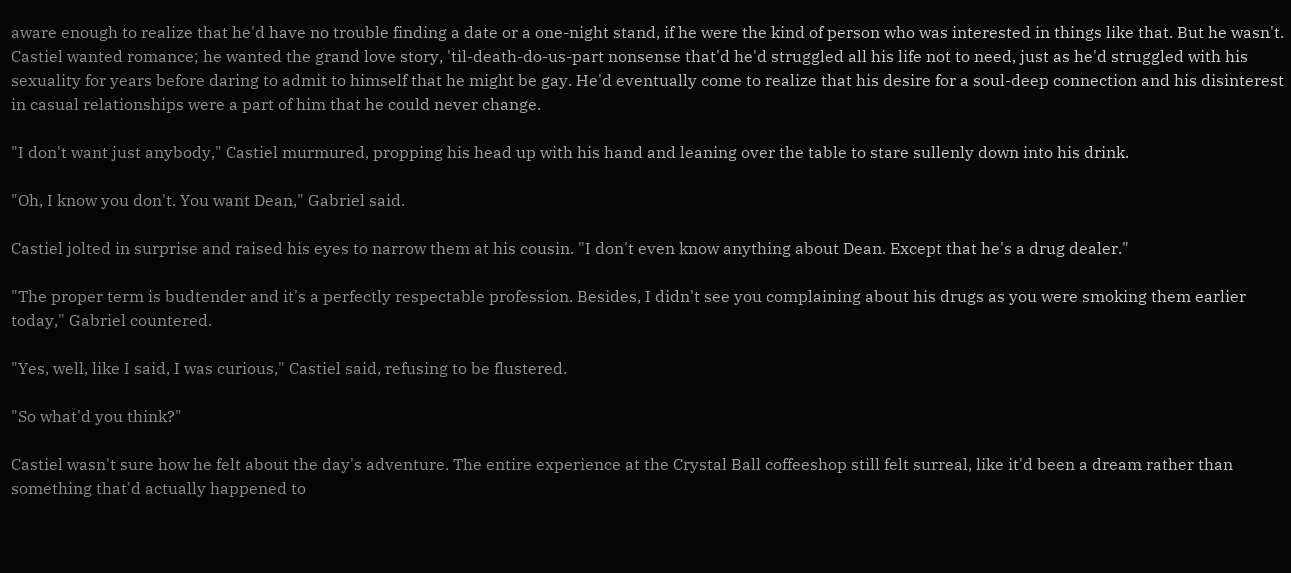aware enough to realize that he'd have no trouble finding a date or a one-night stand, if he were the kind of person who was interested in things like that. But he wasn't. Castiel wanted romance; he wanted the grand love story, 'til-death-do-us-part nonsense that'd he'd struggled all his life not to need, just as he'd struggled with his sexuality for years before daring to admit to himself that he might be gay. He'd eventually come to realize that his desire for a soul-deep connection and his disinterest in casual relationships were a part of him that he could never change.

"I don't want just anybody," Castiel murmured, propping his head up with his hand and leaning over the table to stare sullenly down into his drink.

"Oh, I know you don't. You want Dean," Gabriel said.

Castiel jolted in surprise and raised his eyes to narrow them at his cousin. "I don't even know anything about Dean. Except that he's a drug dealer."

"The proper term is budtender and it's a perfectly respectable profession. Besides, I didn't see you complaining about his drugs as you were smoking them earlier today," Gabriel countered.

"Yes, well, like I said, I was curious," Castiel said, refusing to be flustered.

"So what'd you think?"

Castiel wasn't sure how he felt about the day's adventure. The entire experience at the Crystal Ball coffeeshop still felt surreal, like it'd been a dream rather than something that'd actually happened to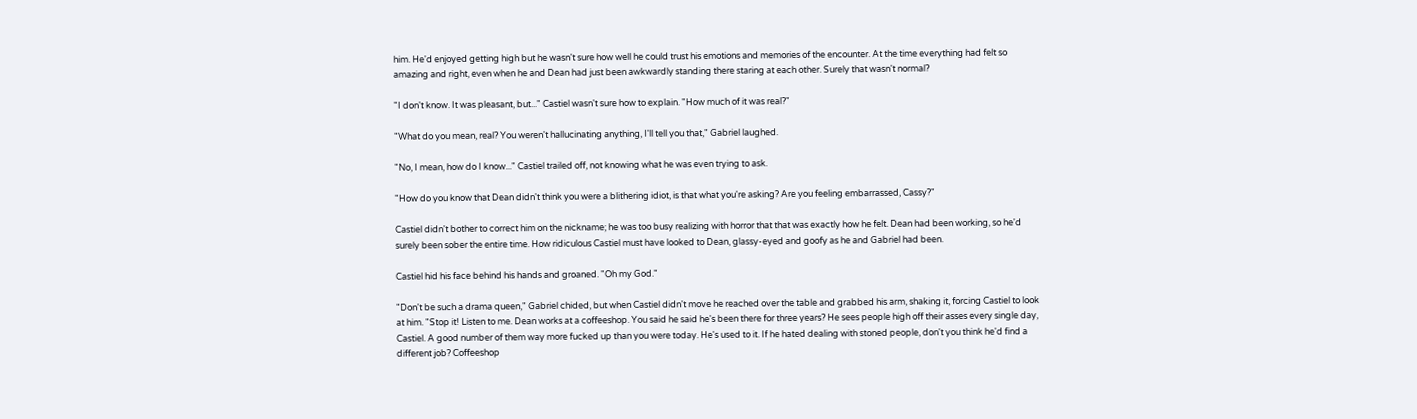him. He'd enjoyed getting high but he wasn't sure how well he could trust his emotions and memories of the encounter. At the time everything had felt so amazing and right, even when he and Dean had just been awkwardly standing there staring at each other. Surely that wasn't normal?

"I don't know. It was pleasant, but..." Castiel wasn't sure how to explain. "How much of it was real?"

"What do you mean, real? You weren't hallucinating anything, I'll tell you that," Gabriel laughed.

"No, I mean, how do I know..." Castiel trailed off, not knowing what he was even trying to ask.

"How do you know that Dean didn't think you were a blithering idiot, is that what you're asking? Are you feeling embarrassed, Cassy?"

Castiel didn't bother to correct him on the nickname; he was too busy realizing with horror that that was exactly how he felt. Dean had been working, so he'd surely been sober the entire time. How ridiculous Castiel must have looked to Dean, glassy-eyed and goofy as he and Gabriel had been.

Castiel hid his face behind his hands and groaned. "Oh my God."

"Don't be such a drama queen," Gabriel chided, but when Castiel didn't move he reached over the table and grabbed his arm, shaking it, forcing Castiel to look at him. "Stop it! Listen to me. Dean works at a coffeeshop. You said he said he's been there for three years? He sees people high off their asses every single day, Castiel. A good number of them way more fucked up than you were today. He's used to it. If he hated dealing with stoned people, don't you think he'd find a different job? Coffeeshop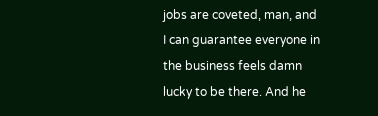jobs are coveted, man, and I can guarantee everyone in the business feels damn lucky to be there. And he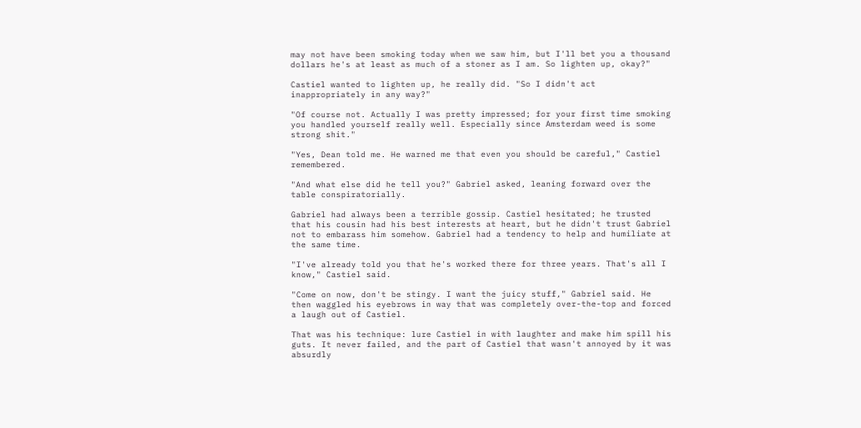may not have been smoking today when we saw him, but I'll bet you a thousand dollars he's at least as much of a stoner as I am. So lighten up, okay?"

Castiel wanted to lighten up, he really did. "So I didn't act inappropriately in any way?"

"Of course not. Actually I was pretty impressed; for your first time smoking you handled yourself really well. Especially since Amsterdam weed is some strong shit."

"Yes, Dean told me. He warned me that even you should be careful," Castiel remembered.

"And what else did he tell you?" Gabriel asked, leaning forward over the table conspiratorially.

Gabriel had always been a terrible gossip. Castiel hesitated; he trusted that his cousin had his best interests at heart, but he didn't trust Gabriel not to embarass him somehow. Gabriel had a tendency to help and humiliate at the same time.

"I've already told you that he's worked there for three years. That's all I know," Castiel said.

"Come on now, don't be stingy. I want the juicy stuff," Gabriel said. He then waggled his eyebrows in way that was completely over-the-top and forced a laugh out of Castiel.

That was his technique: lure Castiel in with laughter and make him spill his guts. It never failed, and the part of Castiel that wasn't annoyed by it was absurdly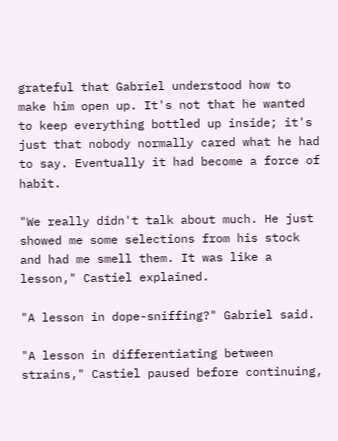grateful that Gabriel understood how to make him open up. It's not that he wanted to keep everything bottled up inside; it's just that nobody normally cared what he had to say. Eventually it had become a force of habit.

"We really didn't talk about much. He just showed me some selections from his stock and had me smell them. It was like a lesson," Castiel explained.

"A lesson in dope-sniffing?" Gabriel said.

"A lesson in differentiating between strains," Castiel paused before continuing,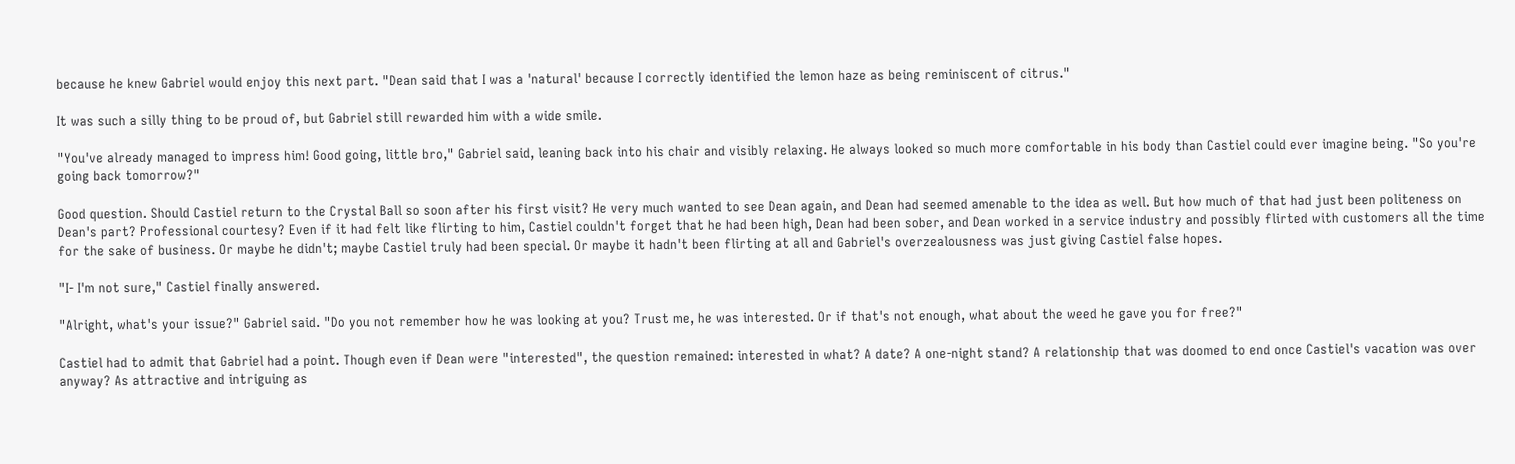because he knew Gabriel would enjoy this next part. "Dean said that I was a 'natural' because I correctly identified the lemon haze as being reminiscent of citrus."

It was such a silly thing to be proud of, but Gabriel still rewarded him with a wide smile.

"You've already managed to impress him! Good going, little bro," Gabriel said, leaning back into his chair and visibly relaxing. He always looked so much more comfortable in his body than Castiel could ever imagine being. "So you're going back tomorrow?"

Good question. Should Castiel return to the Crystal Ball so soon after his first visit? He very much wanted to see Dean again, and Dean had seemed amenable to the idea as well. But how much of that had just been politeness on Dean's part? Professional courtesy? Even if it had felt like flirting to him, Castiel couldn't forget that he had been high, Dean had been sober, and Dean worked in a service industry and possibly flirted with customers all the time for the sake of business. Or maybe he didn't; maybe Castiel truly had been special. Or maybe it hadn't been flirting at all and Gabriel's overzealousness was just giving Castiel false hopes.

"I- I'm not sure," Castiel finally answered.

"Alright, what's your issue?" Gabriel said. "Do you not remember how he was looking at you? Trust me, he was interested. Or if that's not enough, what about the weed he gave you for free?"

Castiel had to admit that Gabriel had a point. Though even if Dean were "interested", the question remained: interested in what? A date? A one-night stand? A relationship that was doomed to end once Castiel's vacation was over anyway? As attractive and intriguing as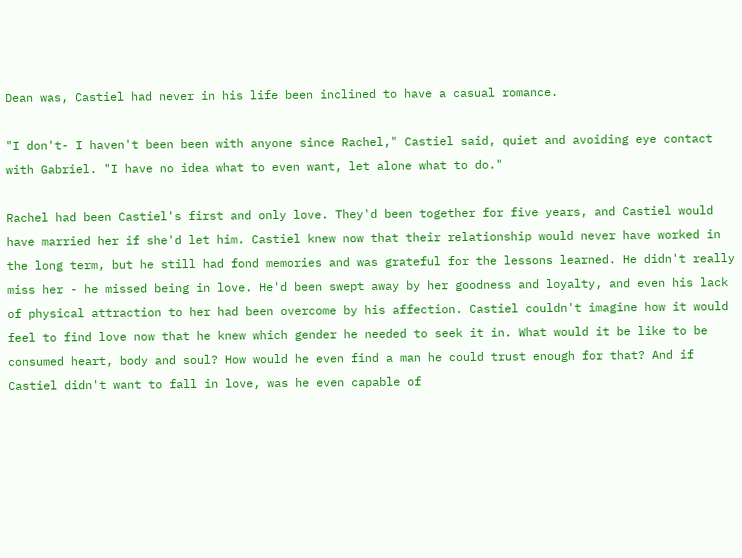Dean was, Castiel had never in his life been inclined to have a casual romance.

"I don't- I haven't been been with anyone since Rachel," Castiel said, quiet and avoiding eye contact with Gabriel. "I have no idea what to even want, let alone what to do."

Rachel had been Castiel's first and only love. They'd been together for five years, and Castiel would have married her if she'd let him. Castiel knew now that their relationship would never have worked in the long term, but he still had fond memories and was grateful for the lessons learned. He didn't really miss her - he missed being in love. He'd been swept away by her goodness and loyalty, and even his lack of physical attraction to her had been overcome by his affection. Castiel couldn't imagine how it would feel to find love now that he knew which gender he needed to seek it in. What would it be like to be consumed heart, body and soul? How would he even find a man he could trust enough for that? And if Castiel didn't want to fall in love, was he even capable of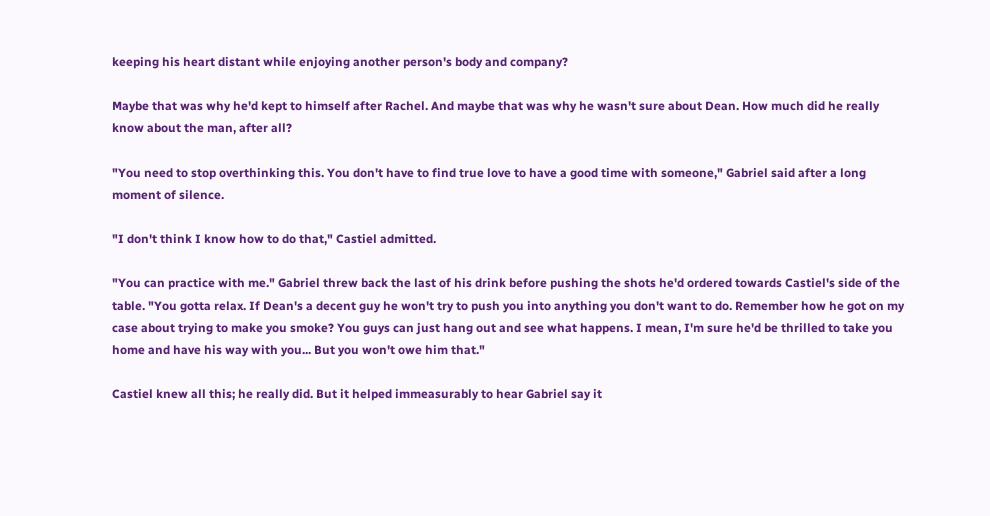keeping his heart distant while enjoying another person's body and company?

Maybe that was why he'd kept to himself after Rachel. And maybe that was why he wasn't sure about Dean. How much did he really know about the man, after all?

"You need to stop overthinking this. You don't have to find true love to have a good time with someone," Gabriel said after a long moment of silence.

"I don't think I know how to do that," Castiel admitted.

"You can practice with me." Gabriel threw back the last of his drink before pushing the shots he'd ordered towards Castiel's side of the table. "You gotta relax. If Dean's a decent guy he won't try to push you into anything you don't want to do. Remember how he got on my case about trying to make you smoke? You guys can just hang out and see what happens. I mean, I'm sure he'd be thrilled to take you home and have his way with you... But you won't owe him that."

Castiel knew all this; he really did. But it helped immeasurably to hear Gabriel say it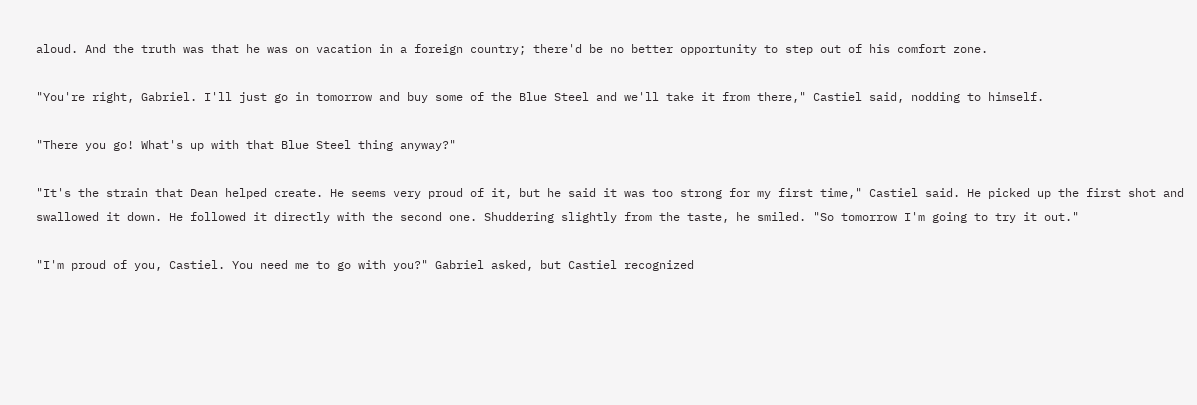aloud. And the truth was that he was on vacation in a foreign country; there'd be no better opportunity to step out of his comfort zone.

"You're right, Gabriel. I'll just go in tomorrow and buy some of the Blue Steel and we'll take it from there," Castiel said, nodding to himself.

"There you go! What's up with that Blue Steel thing anyway?"

"It's the strain that Dean helped create. He seems very proud of it, but he said it was too strong for my first time," Castiel said. He picked up the first shot and swallowed it down. He followed it directly with the second one. Shuddering slightly from the taste, he smiled. "So tomorrow I'm going to try it out."

"I'm proud of you, Castiel. You need me to go with you?" Gabriel asked, but Castiel recognized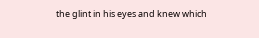the glint in his eyes and knew which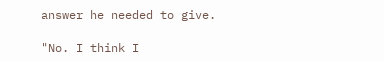answer he needed to give.

"No. I think I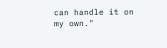can handle it on my own."